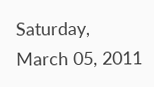Saturday, March 05, 2011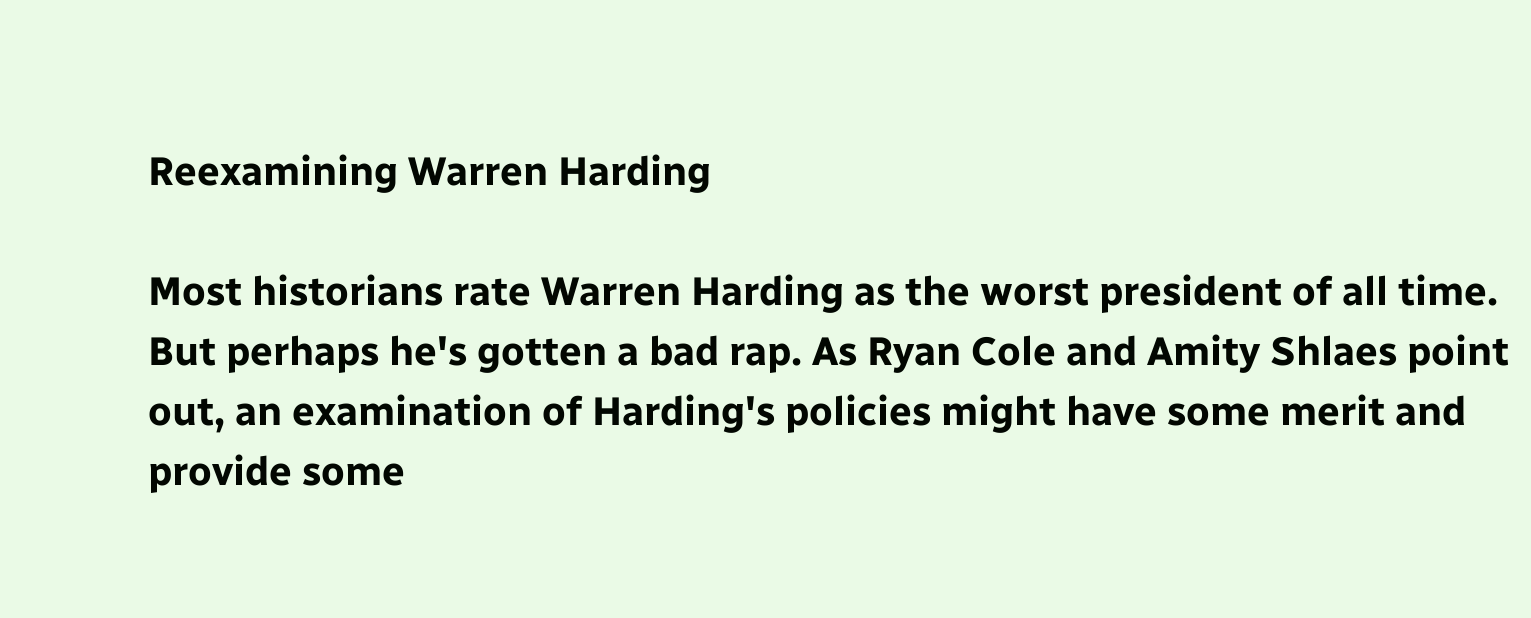Reexamining Warren Harding

Most historians rate Warren Harding as the worst president of all time. But perhaps he's gotten a bad rap. As Ryan Cole and Amity Shlaes point out, an examination of Harding's policies might have some merit and provide some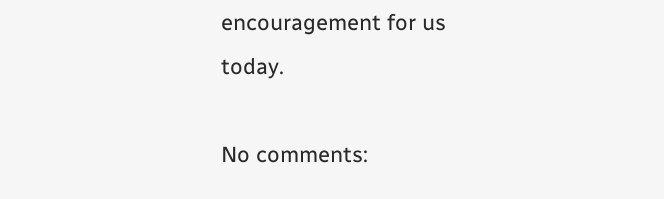encouragement for us today.

No comments: